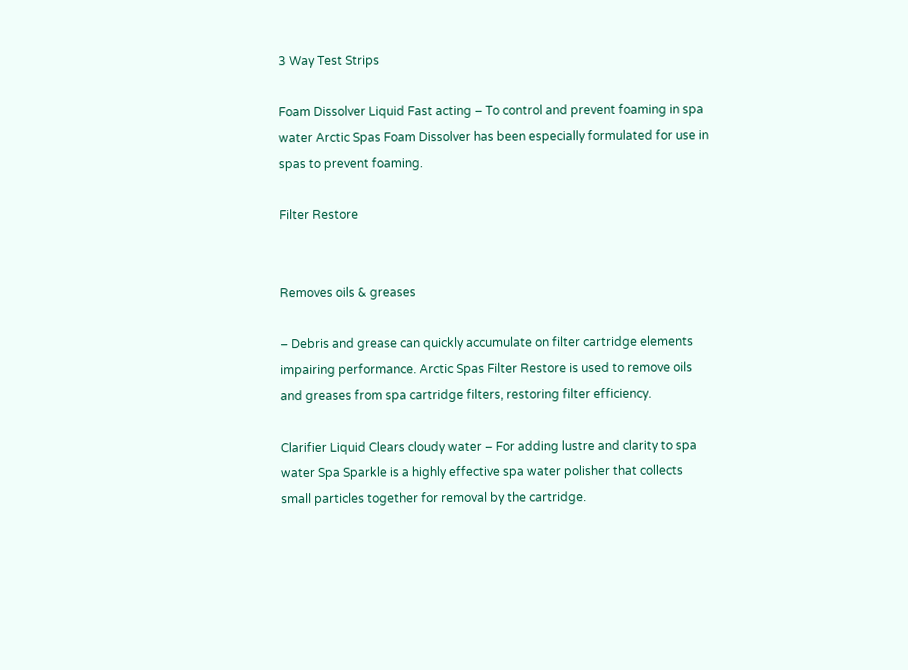3 Way Test Strips

Foam Dissolver Liquid Fast acting – To control and prevent foaming in spa water Arctic Spas Foam Dissolver has been especially formulated for use in spas to prevent foaming.

Filter Restore


Removes oils & greases

– Debris and grease can quickly accumulate on filter cartridge elements impairing performance. Arctic Spas Filter Restore is used to remove oils and greases from spa cartridge filters, restoring filter efficiency.

Clarifier Liquid Clears cloudy water – For adding lustre and clarity to spa water Spa Sparkle is a highly effective spa water polisher that collects small particles together for removal by the cartridge.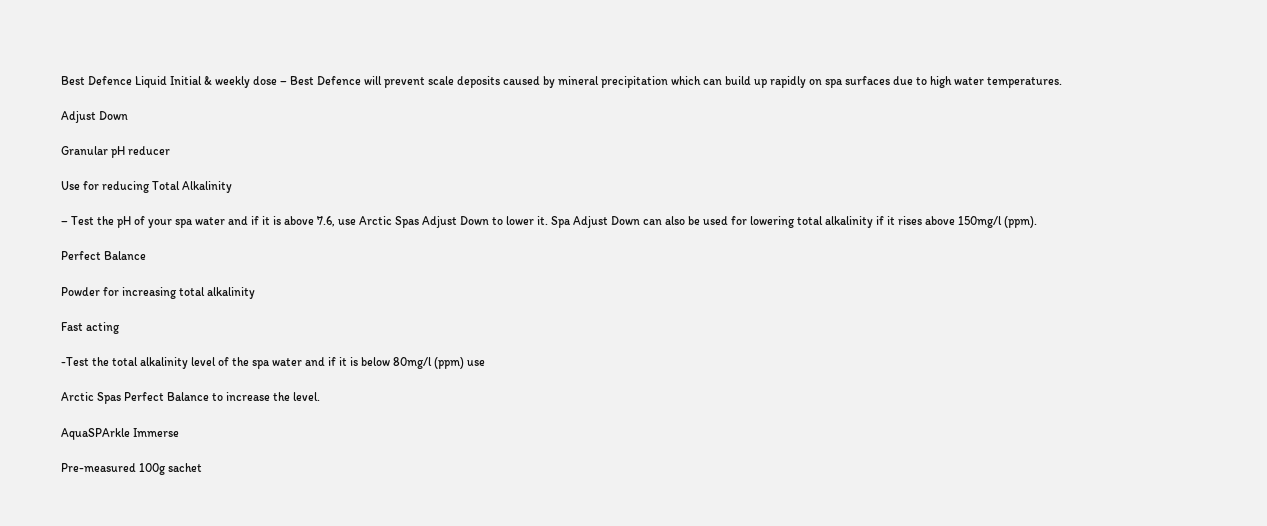Best Defence Liquid Initial & weekly dose – Best Defence will prevent scale deposits caused by mineral precipitation which can build up rapidly on spa surfaces due to high water temperatures.

Adjust Down

Granular pH reducer

Use for reducing Total Alkalinity

– Test the pH of your spa water and if it is above 7.6, use Arctic Spas Adjust Down to lower it. Spa Adjust Down can also be used for lowering total alkalinity if it rises above 150mg/l (ppm).

Perfect Balance

Powder for increasing total alkalinity

Fast acting

-Test the total alkalinity level of the spa water and if it is below 80mg/l (ppm) use

Arctic Spas Perfect Balance to increase the level.

AquaSPArkle Immerse

Pre-measured 100g sachet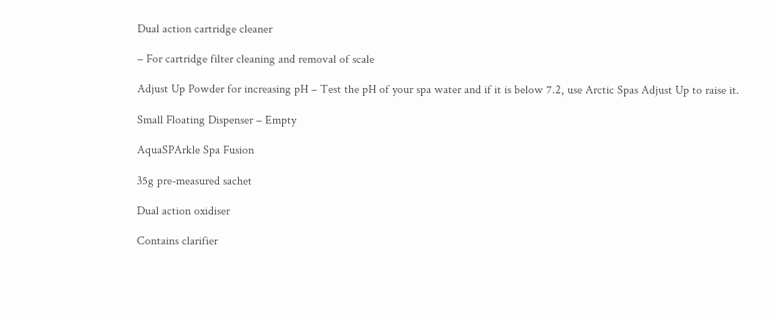Dual action cartridge cleaner

– For cartridge filter cleaning and removal of scale

Adjust Up Powder for increasing pH – Test the pH of your spa water and if it is below 7.2, use Arctic Spas Adjust Up to raise it.

Small Floating Dispenser – Empty

AquaSPArkle Spa Fusion

35g pre-measured sachet

Dual action oxidiser

Contains clarifier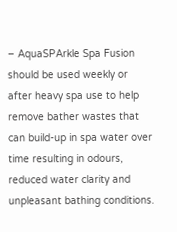– AquaSPArkle Spa Fusion should be used weekly or after heavy spa use to help remove bather wastes that can build-up in spa water over time resulting in odours, reduced water clarity and unpleasant bathing conditions.